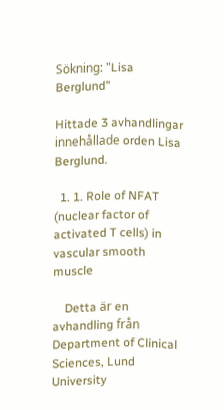Sökning: "Lisa Berglund"

Hittade 3 avhandlingar innehållade orden Lisa Berglund.

  1. 1. Role of NFAT (nuclear factor of activated T cells) in vascular smooth muscle

    Detta är en avhandling från Department of Clinical Sciences, Lund University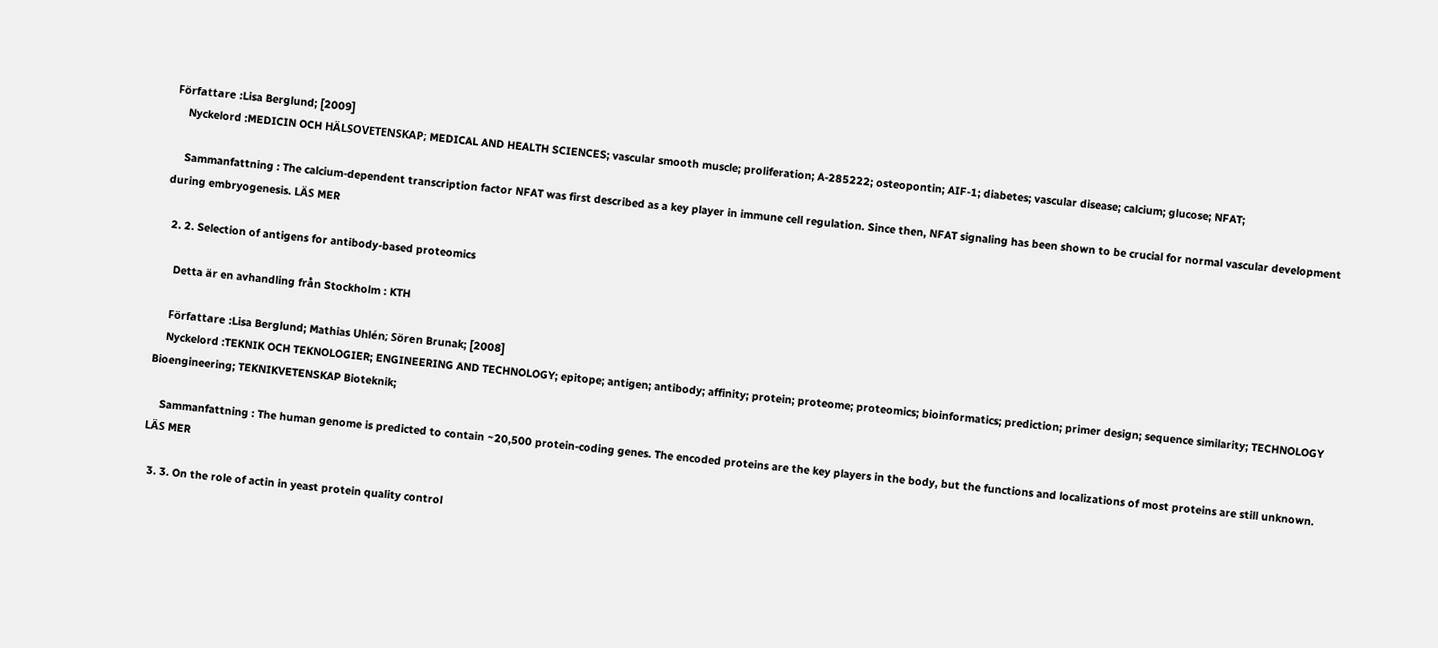Författare :Lisa Berglund; [2009]
    Nyckelord :MEDICIN OCH HÄLSOVETENSKAP; MEDICAL AND HEALTH SCIENCES; vascular smooth muscle; proliferation; A-285222; osteopontin; AIF-1; diabetes; vascular disease; calcium; glucose; NFAT;

    Sammanfattning : The calcium-dependent transcription factor NFAT was first described as a key player in immune cell regulation. Since then, NFAT signaling has been shown to be crucial for normal vascular development during embryogenesis. LÄS MER

  2. 2. Selection of antigens for antibody-based proteomics

    Detta är en avhandling från Stockholm : KTH

    Författare :Lisa Berglund; Mathias Uhlén; Sören Brunak; [2008]
    Nyckelord :TEKNIK OCH TEKNOLOGIER; ENGINEERING AND TECHNOLOGY; epitope; antigen; antibody; affinity; protein; proteome; proteomics; bioinformatics; prediction; primer design; sequence similarity; TECHNOLOGY Bioengineering; TEKNIKVETENSKAP Bioteknik;

    Sammanfattning : The human genome is predicted to contain ~20,500 protein-coding genes. The encoded proteins are the key players in the body, but the functions and localizations of most proteins are still unknown. LÄS MER

  3. 3. On the role of actin in yeast protein quality control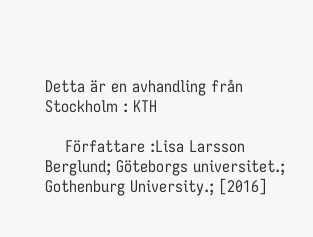Detta är en avhandling från Stockholm : KTH

    Författare :Lisa Larsson Berglund; Göteborgs universitet.; Gothenburg University.; [2016]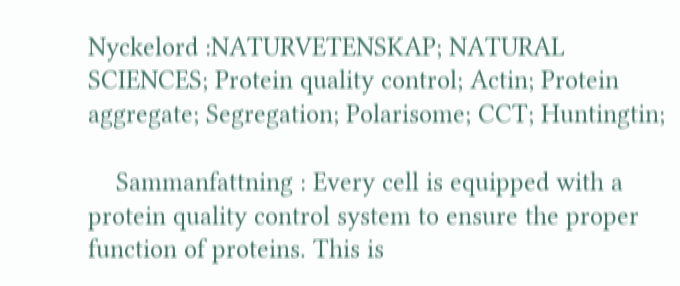Nyckelord :NATURVETENSKAP; NATURAL SCIENCES; Protein quality control; Actin; Protein aggregate; Segregation; Polarisome; CCT; Huntingtin;

    Sammanfattning : Every cell is equipped with a protein quality control system to ensure the proper function of proteins. This is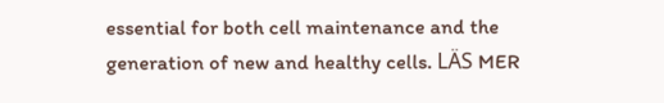essential for both cell maintenance and the generation of new and healthy cells. LÄS MER